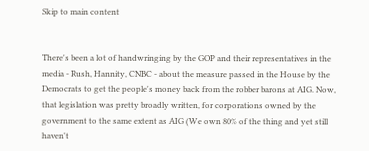Skip to main content


There's been a lot of handwringing by the GOP and their representatives in the media - Rush, Hannity, CNBC - about the measure passed in the House by the Democrats to get the people's money back from the robber barons at AIG. Now, that legislation was pretty broadly written, for corporations owned by the government to the same extent as AIG (We own 80% of the thing and yet still haven't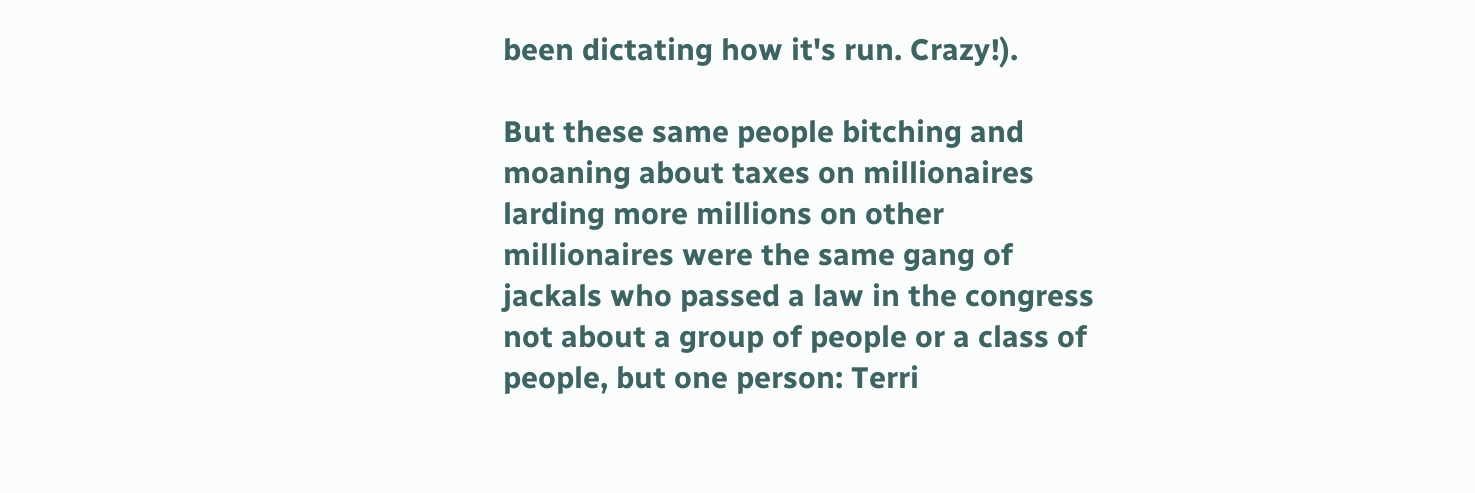been dictating how it's run. Crazy!).

But these same people bitching and moaning about taxes on millionaires larding more millions on other millionaires were the same gang of jackals who passed a law in the congress not about a group of people or a class of people, but one person: Terri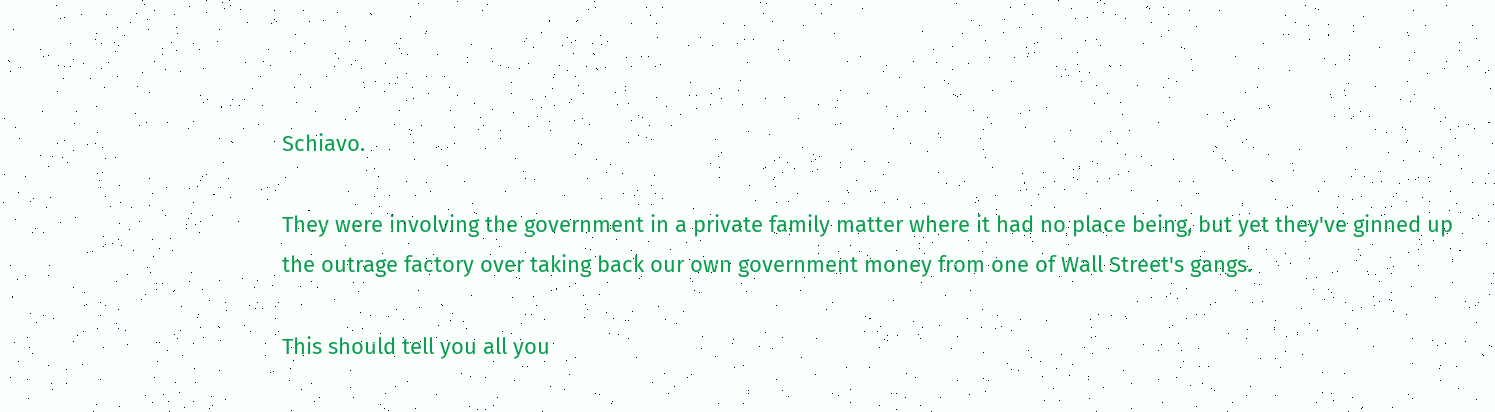Schiavo.

They were involving the government in a private family matter where it had no place being, but yet they've ginned up the outrage factory over taking back our own government money from one of Wall Street's gangs.

This should tell you all you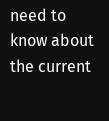need to know about the current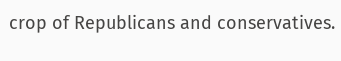crop of Republicans and conservatives.